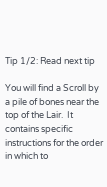Tip 1/2: Read next tip

You will find a Scroll by a pile of bones near the top of the Lair.  It contains specific instructions for the order in which to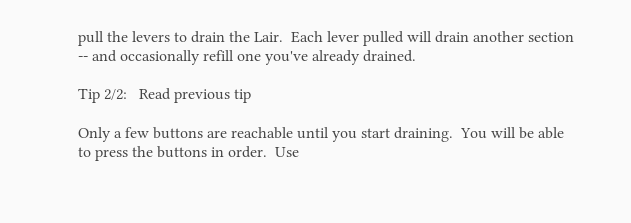pull the levers to drain the Lair.  Each lever pulled will drain another section -- and occasionally refill one you've already drained.

Tip 2/2:   Read previous tip

Only a few buttons are reachable until you start draining.  You will be able to press the buttons in order.  Use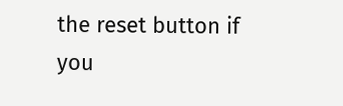the reset button if you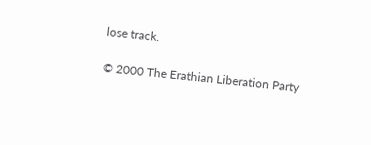lose track.

© 2000 The Erathian Liberation Party